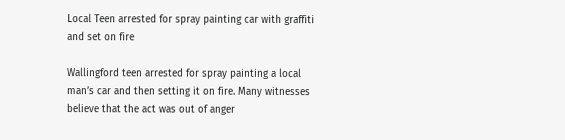Local Teen arrested for spray painting car with graffiti and set on fire

Wallingford teen arrested for spray painting a local man’s car and then setting it on fire. Many witnesses believe that the act was out of anger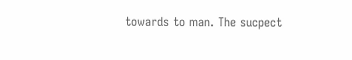towards to man. The sucpect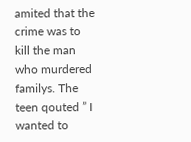amited that the crime was to kill the man who murdered familys. The teen qouted ” I wanted to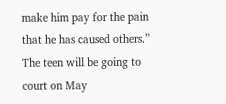make him pay for the pain that he has caused others.” The teen will be going to court on May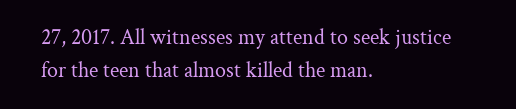27, 2017. All witnesses my attend to seek justice for the teen that almost killed the man.